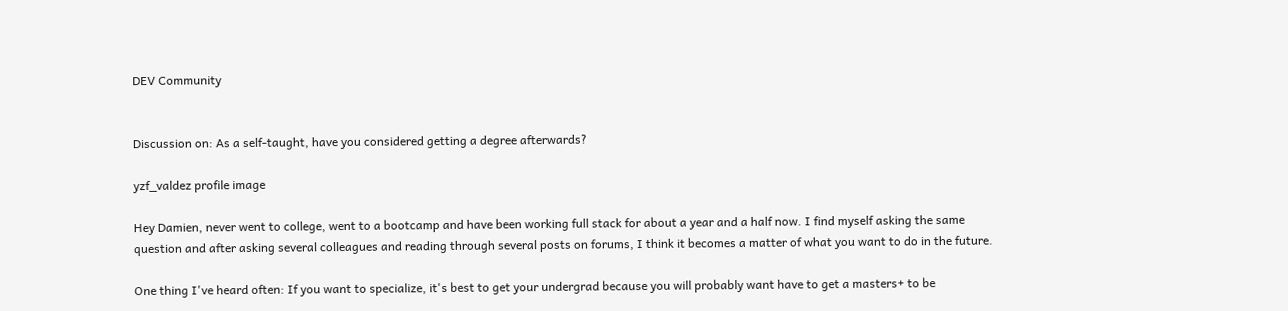DEV Community


Discussion on: As a self-taught, have you considered getting a degree afterwards?

yzf_valdez profile image

Hey Damien, never went to college, went to a bootcamp and have been working full stack for about a year and a half now. I find myself asking the same question and after asking several colleagues and reading through several posts on forums, I think it becomes a matter of what you want to do in the future.

One thing I've heard often: If you want to specialize, it's best to get your undergrad because you will probably want have to get a masters+ to be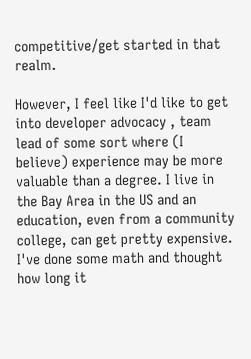competitive/get started in that realm.

However, I feel like I'd like to get into developer advocacy , team lead of some sort where (I believe) experience may be more valuable than a degree. I live in the Bay Area in the US and an education, even from a community college, can get pretty expensive. I've done some math and thought how long it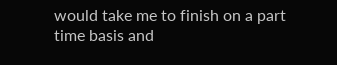would take me to finish on a part time basis and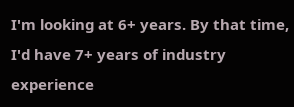I'm looking at 6+ years. By that time, I'd have 7+ years of industry experience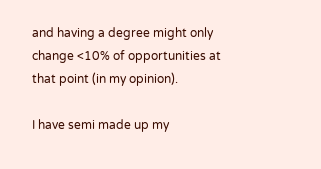and having a degree might only change <10% of opportunities at that point (in my opinion).

I have semi made up my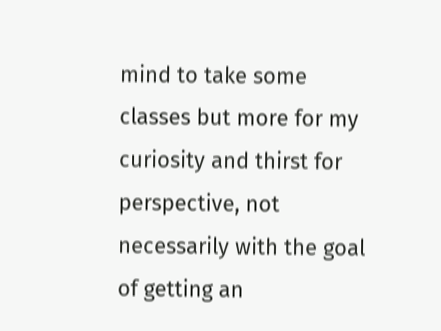mind to take some classes but more for my curiosity and thirst for perspective, not necessarily with the goal of getting an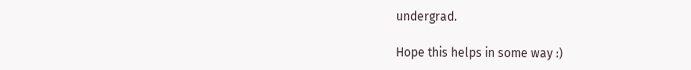undergrad.

Hope this helps in some way :)